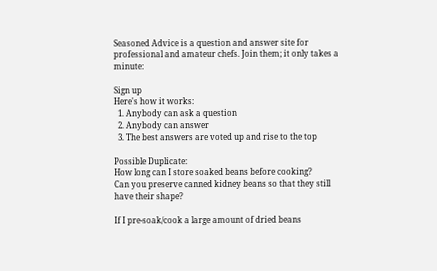Seasoned Advice is a question and answer site for professional and amateur chefs. Join them; it only takes a minute:

Sign up
Here's how it works:
  1. Anybody can ask a question
  2. Anybody can answer
  3. The best answers are voted up and rise to the top

Possible Duplicate:
How long can I store soaked beans before cooking?
Can you preserve canned kidney beans so that they still have their shape?

If I pre-soak/cook a large amount of dried beans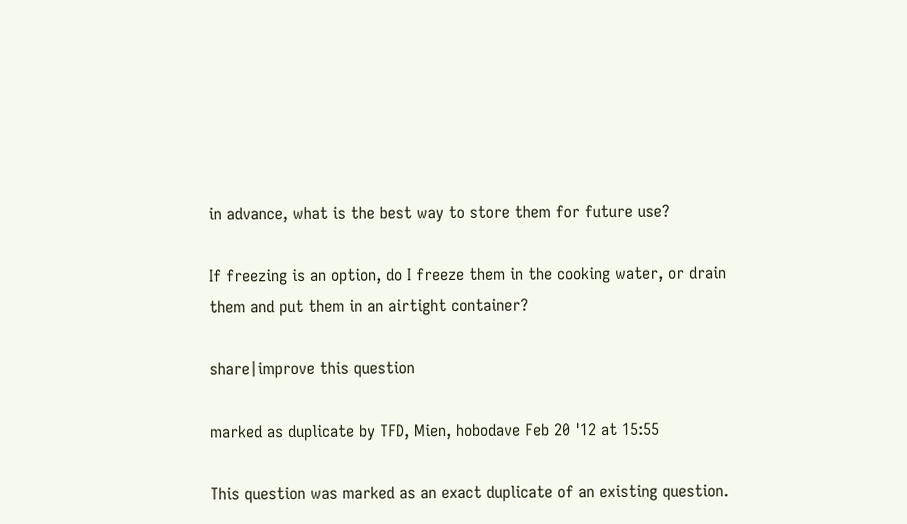in advance, what is the best way to store them for future use?

If freezing is an option, do I freeze them in the cooking water, or drain them and put them in an airtight container?

share|improve this question

marked as duplicate by TFD, Mien, hobodave Feb 20 '12 at 15:55

This question was marked as an exact duplicate of an existing question.